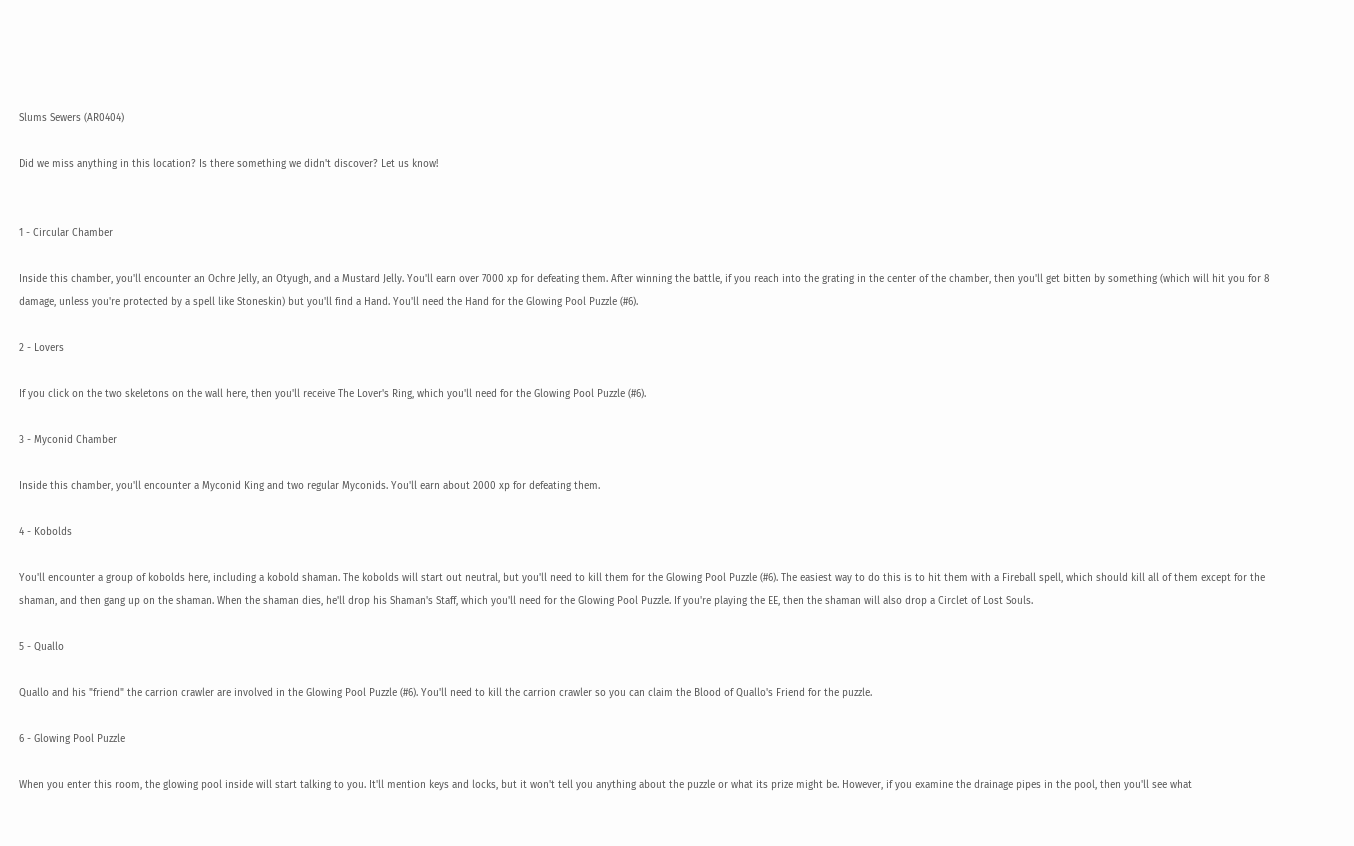Slums Sewers (AR0404)

Did we miss anything in this location? Is there something we didn't discover? Let us know!


1 - Circular Chamber

Inside this chamber, you'll encounter an Ochre Jelly, an Otyugh, and a Mustard Jelly. You'll earn over 7000 xp for defeating them. After winning the battle, if you reach into the grating in the center of the chamber, then you'll get bitten by something (which will hit you for 8 damage, unless you're protected by a spell like Stoneskin) but you'll find a Hand. You'll need the Hand for the Glowing Pool Puzzle (#6).

2 - Lovers

If you click on the two skeletons on the wall here, then you'll receive The Lover's Ring, which you'll need for the Glowing Pool Puzzle (#6).

3 - Myconid Chamber

Inside this chamber, you'll encounter a Myconid King and two regular Myconids. You'll earn about 2000 xp for defeating them.

4 - Kobolds

You'll encounter a group of kobolds here, including a kobold shaman. The kobolds will start out neutral, but you'll need to kill them for the Glowing Pool Puzzle (#6). The easiest way to do this is to hit them with a Fireball spell, which should kill all of them except for the shaman, and then gang up on the shaman. When the shaman dies, he'll drop his Shaman's Staff, which you'll need for the Glowing Pool Puzzle. If you're playing the EE, then the shaman will also drop a Circlet of Lost Souls.

5 - Quallo

Quallo and his "friend" the carrion crawler are involved in the Glowing Pool Puzzle (#6). You'll need to kill the carrion crawler so you can claim the Blood of Quallo's Friend for the puzzle.

6 - Glowing Pool Puzzle

When you enter this room, the glowing pool inside will start talking to you. It'll mention keys and locks, but it won't tell you anything about the puzzle or what its prize might be. However, if you examine the drainage pipes in the pool, then you'll see what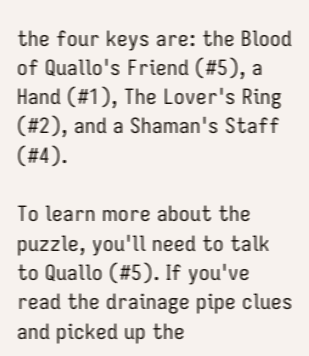the four keys are: the Blood of Quallo's Friend (#5), a Hand (#1), The Lover's Ring (#2), and a Shaman's Staff (#4).

To learn more about the puzzle, you'll need to talk to Quallo (#5). If you've read the drainage pipe clues and picked up the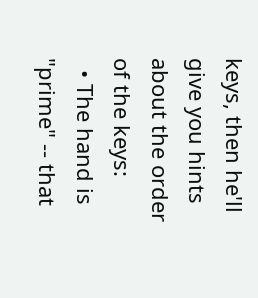keys, then he'll give you hints about the order of the keys:
  • The hand is "prime" -- that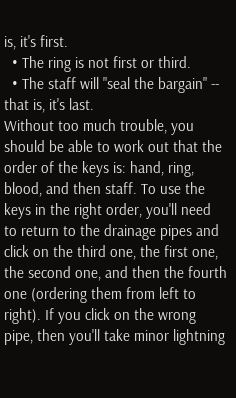is, it's first.
  • The ring is not first or third.
  • The staff will "seal the bargain" -- that is, it's last.
Without too much trouble, you should be able to work out that the order of the keys is: hand, ring, blood, and then staff. To use the keys in the right order, you'll need to return to the drainage pipes and click on the third one, the first one, the second one, and then the fourth one (ordering them from left to right). If you click on the wrong pipe, then you'll take minor lightning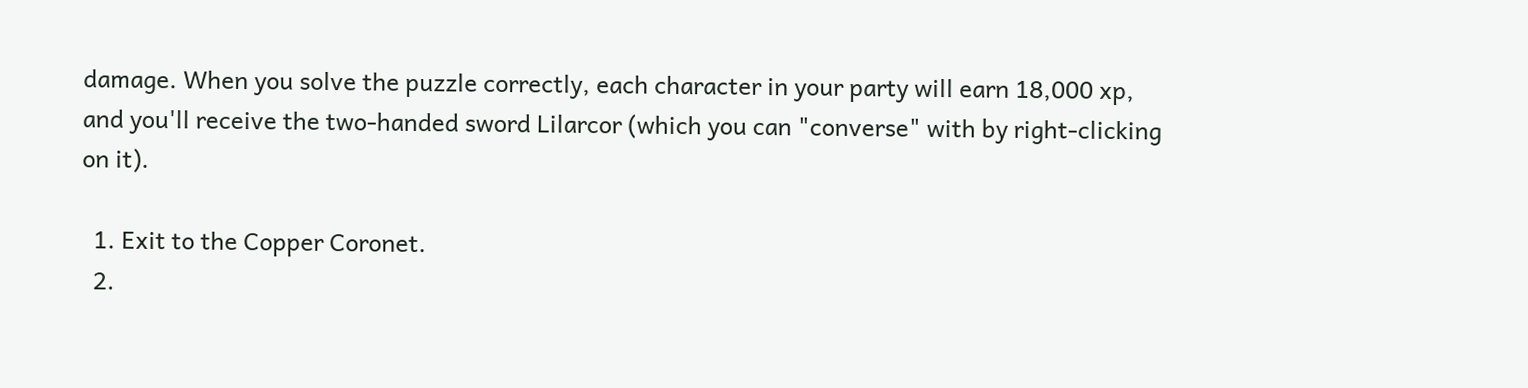damage. When you solve the puzzle correctly, each character in your party will earn 18,000 xp, and you'll receive the two-handed sword Lilarcor (which you can "converse" with by right-clicking on it).

  1. Exit to the Copper Coronet.
  2.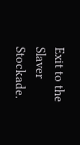Exit to the Slaver Stockade.